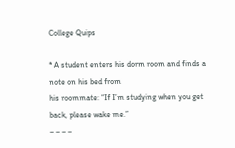College Quips

* A student enters his dorm room and finds a note on his bed from
his roommate: “If I’m studying when you get back, please wake me.”
– – – –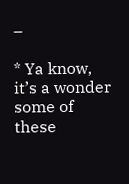–

* Ya know, it’s a wonder some of these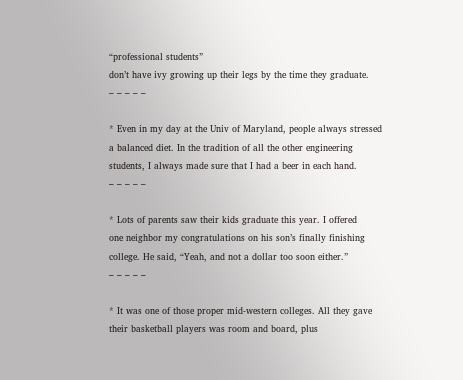“professional students”
don’t have ivy growing up their legs by the time they graduate.
– – – – –

* Even in my day at the Univ of Maryland, people always stressed
a balanced diet. In the tradition of all the other engineering
students, I always made sure that I had a beer in each hand.
– – – – –

* Lots of parents saw their kids graduate this year. I offered
one neighbor my congratulations on his son’s finally finishing
college. He said, “Yeah, and not a dollar too soon either.”
– – – – –

* It was one of those proper mid-western colleges. All they gave
their basketball players was room and board, plus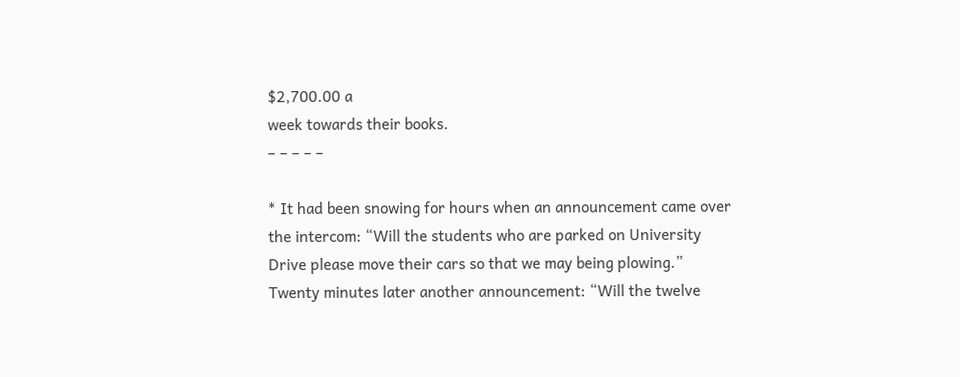$2,700.00 a
week towards their books.
– – – – –

* It had been snowing for hours when an announcement came over
the intercom: “Will the students who are parked on University
Drive please move their cars so that we may being plowing.”
Twenty minutes later another announcement: “Will the twelve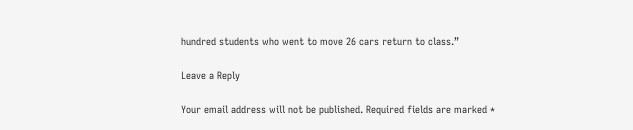hundred students who went to move 26 cars return to class.”

Leave a Reply

Your email address will not be published. Required fields are marked *